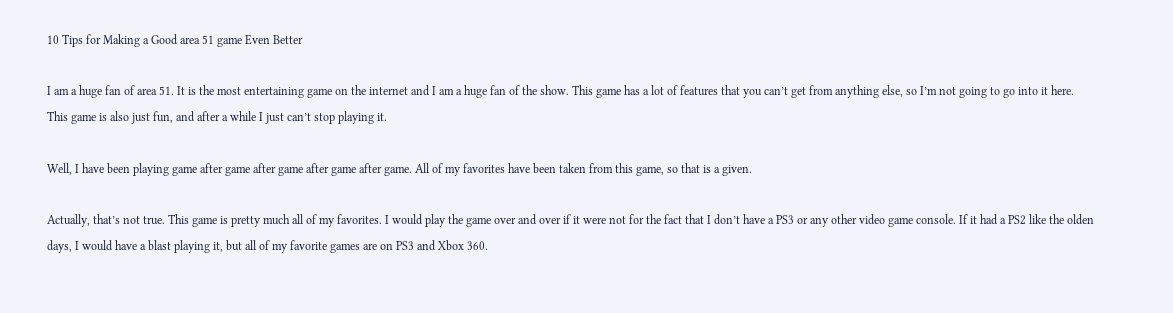10 Tips for Making a Good area 51 game Even Better

I am a huge fan of area 51. It is the most entertaining game on the internet and I am a huge fan of the show. This game has a lot of features that you can’t get from anything else, so I’m not going to go into it here. This game is also just fun, and after a while I just can’t stop playing it.

Well, I have been playing game after game after game after game after game. All of my favorites have been taken from this game, so that is a given.

Actually, that’s not true. This game is pretty much all of my favorites. I would play the game over and over if it were not for the fact that I don’t have a PS3 or any other video game console. If it had a PS2 like the olden days, I would have a blast playing it, but all of my favorite games are on PS3 and Xbox 360.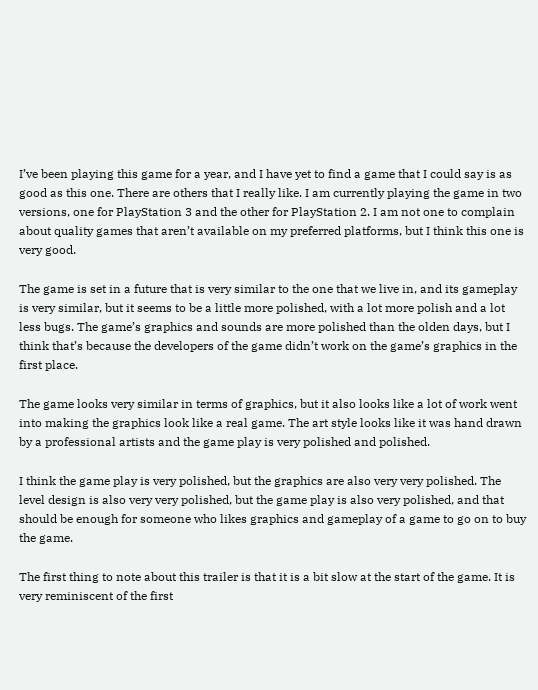I’ve been playing this game for a year, and I have yet to find a game that I could say is as good as this one. There are others that I really like. I am currently playing the game in two versions, one for PlayStation 3 and the other for PlayStation 2. I am not one to complain about quality games that aren’t available on my preferred platforms, but I think this one is very good.

The game is set in a future that is very similar to the one that we live in, and its gameplay is very similar, but it seems to be a little more polished, with a lot more polish and a lot less bugs. The game’s graphics and sounds are more polished than the olden days, but I think that’s because the developers of the game didn’t work on the game’s graphics in the first place.

The game looks very similar in terms of graphics, but it also looks like a lot of work went into making the graphics look like a real game. The art style looks like it was hand drawn by a professional artists and the game play is very polished and polished.

I think the game play is very polished, but the graphics are also very very polished. The level design is also very very polished, but the game play is also very polished, and that should be enough for someone who likes graphics and gameplay of a game to go on to buy the game.

The first thing to note about this trailer is that it is a bit slow at the start of the game. It is very reminiscent of the first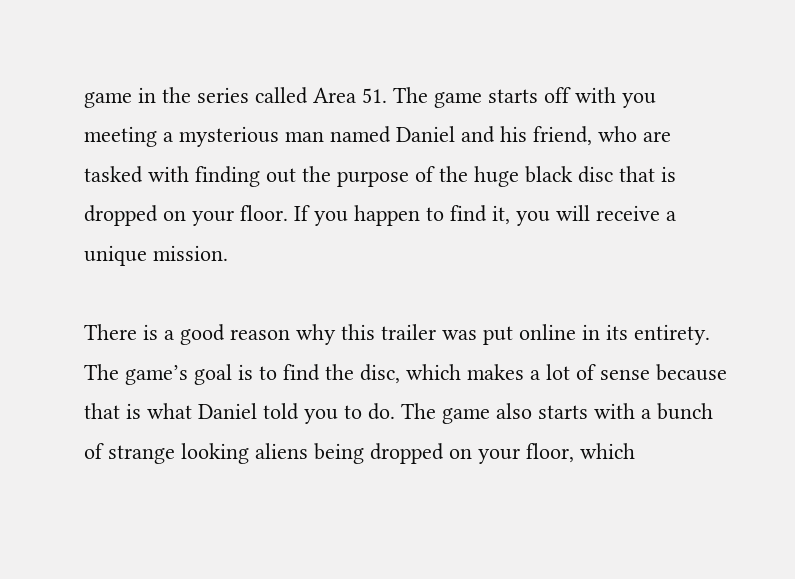game in the series called Area 51. The game starts off with you meeting a mysterious man named Daniel and his friend, who are tasked with finding out the purpose of the huge black disc that is dropped on your floor. If you happen to find it, you will receive a unique mission.

There is a good reason why this trailer was put online in its entirety. The game’s goal is to find the disc, which makes a lot of sense because that is what Daniel told you to do. The game also starts with a bunch of strange looking aliens being dropped on your floor, which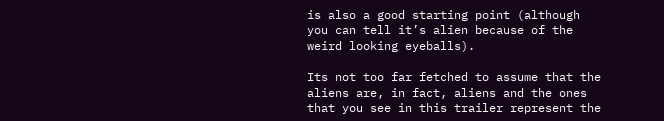is also a good starting point (although you can tell it’s alien because of the weird looking eyeballs).

Its not too far fetched to assume that the aliens are, in fact, aliens and the ones that you see in this trailer represent the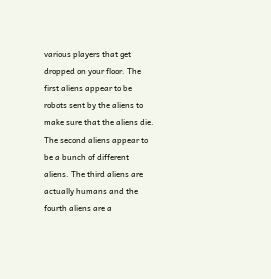various players that get dropped on your floor. The first aliens appear to be robots sent by the aliens to make sure that the aliens die. The second aliens appear to be a bunch of different aliens. The third aliens are actually humans and the fourth aliens are a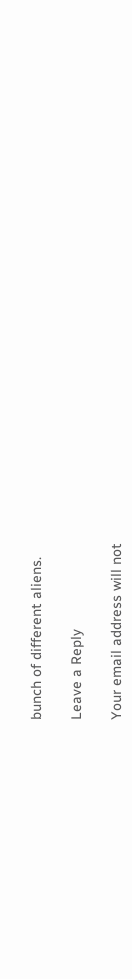bunch of different aliens.

Leave a Reply

Your email address will not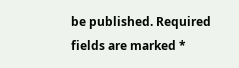be published. Required fields are marked *